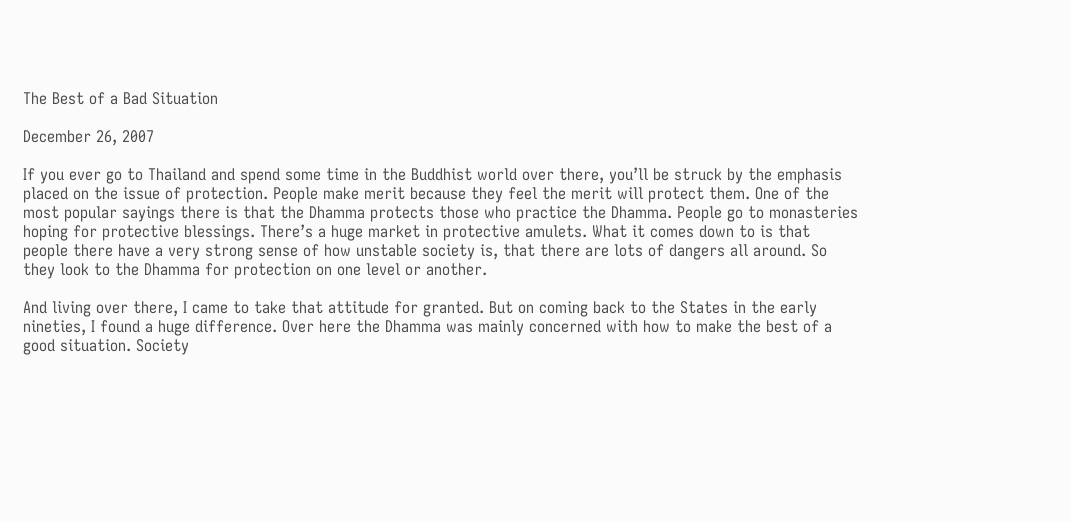The Best of a Bad Situation

December 26, 2007

If you ever go to Thailand and spend some time in the Buddhist world over there, you’ll be struck by the emphasis placed on the issue of protection. People make merit because they feel the merit will protect them. One of the most popular sayings there is that the Dhamma protects those who practice the Dhamma. People go to monasteries hoping for protective blessings. There’s a huge market in protective amulets. What it comes down to is that people there have a very strong sense of how unstable society is, that there are lots of dangers all around. So they look to the Dhamma for protection on one level or another.

And living over there, I came to take that attitude for granted. But on coming back to the States in the early nineties, I found a huge difference. Over here the Dhamma was mainly concerned with how to make the best of a good situation. Society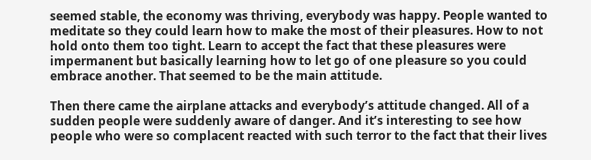seemed stable, the economy was thriving, everybody was happy. People wanted to meditate so they could learn how to make the most of their pleasures. How to not hold onto them too tight. Learn to accept the fact that these pleasures were impermanent but basically learning how to let go of one pleasure so you could embrace another. That seemed to be the main attitude.

Then there came the airplane attacks and everybody’s attitude changed. All of a sudden people were suddenly aware of danger. And it’s interesting to see how people who were so complacent reacted with such terror to the fact that their lives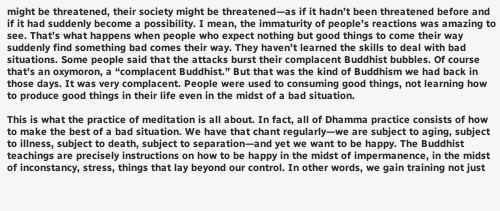might be threatened, their society might be threatened—as if it hadn’t been threatened before and if it had suddenly become a possibility. I mean, the immaturity of people’s reactions was amazing to see. That’s what happens when people who expect nothing but good things to come their way suddenly find something bad comes their way. They haven’t learned the skills to deal with bad situations. Some people said that the attacks burst their complacent Buddhist bubbles. Of course that’s an oxymoron, a “complacent Buddhist.” But that was the kind of Buddhism we had back in those days. It was very complacent. People were used to consuming good things, not learning how to produce good things in their life even in the midst of a bad situation.

This is what the practice of meditation is all about. In fact, all of Dhamma practice consists of how to make the best of a bad situation. We have that chant regularly—we are subject to aging, subject to illness, subject to death, subject to separation—and yet we want to be happy. The Buddhist teachings are precisely instructions on how to be happy in the midst of impermanence, in the midst of inconstancy, stress, things that lay beyond our control. In other words, we gain training not just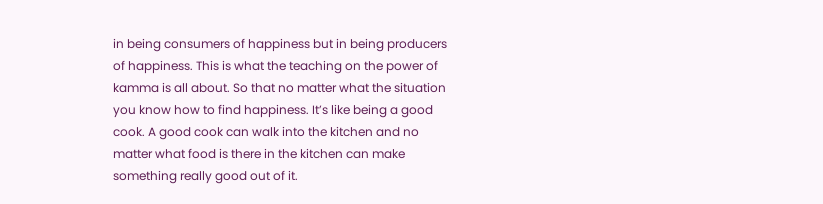in being consumers of happiness but in being producers of happiness. This is what the teaching on the power of kamma is all about. So that no matter what the situation you know how to find happiness. It’s like being a good cook. A good cook can walk into the kitchen and no matter what food is there in the kitchen can make something really good out of it.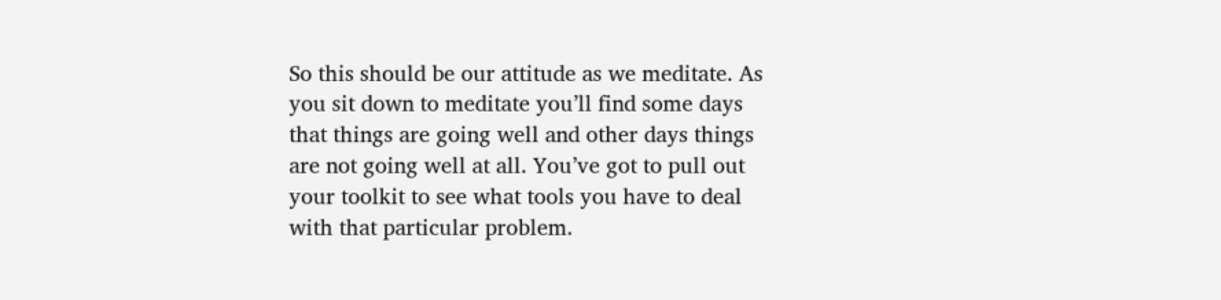So this should be our attitude as we meditate. As you sit down to meditate you’ll find some days that things are going well and other days things are not going well at all. You’ve got to pull out your toolkit to see what tools you have to deal with that particular problem.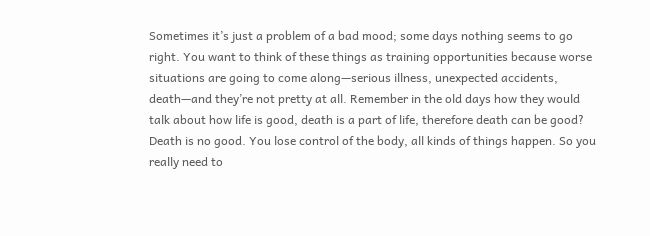Sometimes it’s just a problem of a bad mood; some days nothing seems to go right. You want to think of these things as training opportunities because worse situations are going to come along—serious illness, unexpected accidents, death—and they’re not pretty at all. Remember in the old days how they would talk about how life is good, death is a part of life, therefore death can be good? Death is no good. You lose control of the body, all kinds of things happen. So you really need to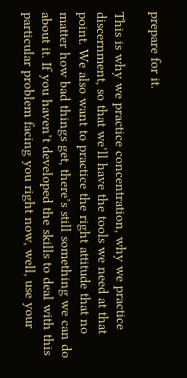prepare for it.

This is why we practice concentration, why we practice discernment, so that we’ll have the tools we need at that point. We also want to practice the right attitude that no matter how bad things get, there’s still something we can do about it. If you haven’t developed the skills to deal with this particular problem facing you right now, well, use your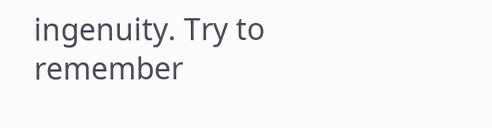ingenuity. Try to remember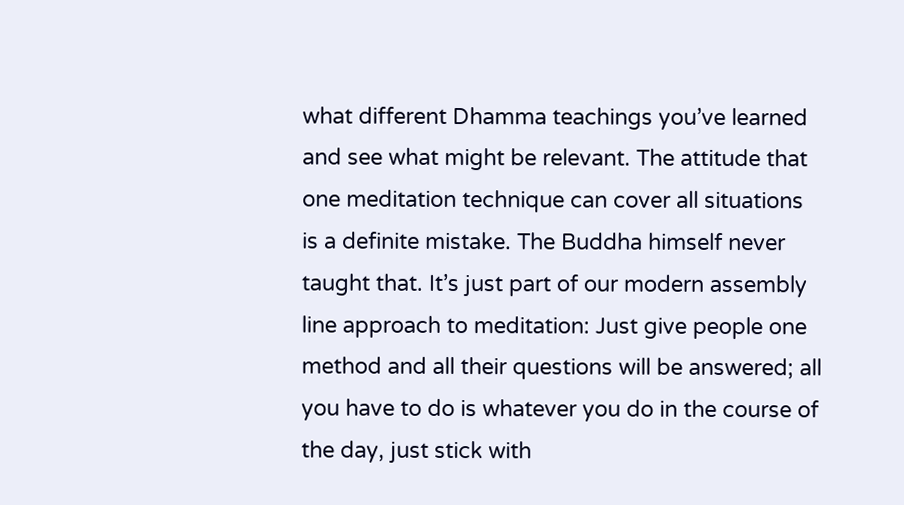what different Dhamma teachings you’ve learned and see what might be relevant. The attitude that one meditation technique can cover all situations is a definite mistake. The Buddha himself never taught that. It’s just part of our modern assembly line approach to meditation: Just give people one method and all their questions will be answered; all you have to do is whatever you do in the course of the day, just stick with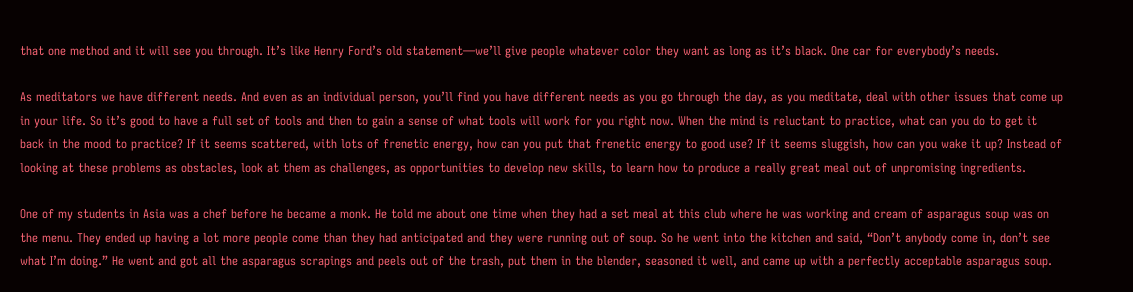that one method and it will see you through. It’s like Henry Ford’s old statement—we’ll give people whatever color they want as long as it’s black. One car for everybody’s needs.

As meditators we have different needs. And even as an individual person, you’ll find you have different needs as you go through the day, as you meditate, deal with other issues that come up in your life. So it’s good to have a full set of tools and then to gain a sense of what tools will work for you right now. When the mind is reluctant to practice, what can you do to get it back in the mood to practice? If it seems scattered, with lots of frenetic energy, how can you put that frenetic energy to good use? If it seems sluggish, how can you wake it up? Instead of looking at these problems as obstacles, look at them as challenges, as opportunities to develop new skills, to learn how to produce a really great meal out of unpromising ingredients.

One of my students in Asia was a chef before he became a monk. He told me about one time when they had a set meal at this club where he was working and cream of asparagus soup was on the menu. They ended up having a lot more people come than they had anticipated and they were running out of soup. So he went into the kitchen and said, “Don’t anybody come in, don’t see what I’m doing.” He went and got all the asparagus scrapings and peels out of the trash, put them in the blender, seasoned it well, and came up with a perfectly acceptable asparagus soup.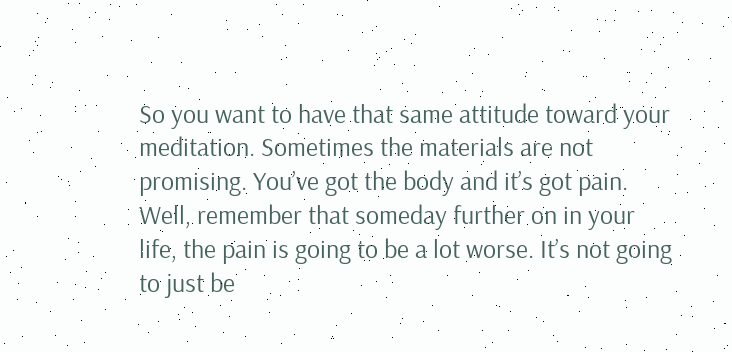So you want to have that same attitude toward your meditation. Sometimes the materials are not promising. You’ve got the body and it’s got pain. Well, remember that someday further on in your life, the pain is going to be a lot worse. It’s not going to just be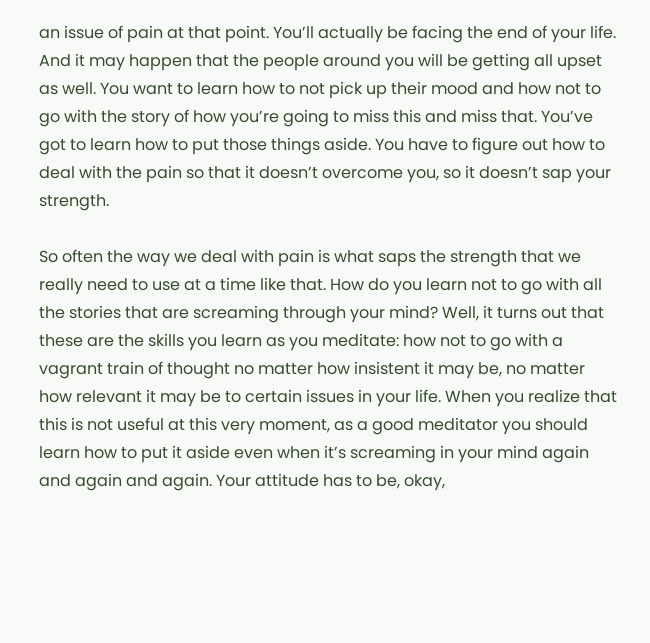an issue of pain at that point. You’ll actually be facing the end of your life. And it may happen that the people around you will be getting all upset as well. You want to learn how to not pick up their mood and how not to go with the story of how you’re going to miss this and miss that. You’ve got to learn how to put those things aside. You have to figure out how to deal with the pain so that it doesn’t overcome you, so it doesn’t sap your strength.

So often the way we deal with pain is what saps the strength that we really need to use at a time like that. How do you learn not to go with all the stories that are screaming through your mind? Well, it turns out that these are the skills you learn as you meditate: how not to go with a vagrant train of thought no matter how insistent it may be, no matter how relevant it may be to certain issues in your life. When you realize that this is not useful at this very moment, as a good meditator you should learn how to put it aside even when it’s screaming in your mind again and again and again. Your attitude has to be, okay,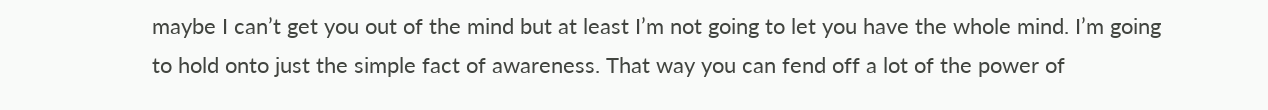maybe I can’t get you out of the mind but at least I’m not going to let you have the whole mind. I’m going to hold onto just the simple fact of awareness. That way you can fend off a lot of the power of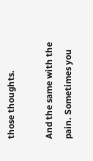those thoughts.

And the same with the pain. Sometimes you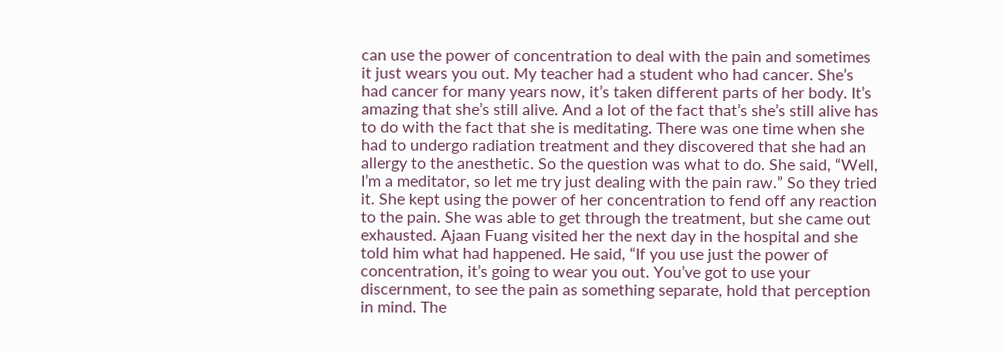can use the power of concentration to deal with the pain and sometimes it just wears you out. My teacher had a student who had cancer. She’s had cancer for many years now, it’s taken different parts of her body. It’s amazing that she’s still alive. And a lot of the fact that’s she’s still alive has to do with the fact that she is meditating. There was one time when she had to undergo radiation treatment and they discovered that she had an allergy to the anesthetic. So the question was what to do. She said, “Well, I’m a meditator, so let me try just dealing with the pain raw.” So they tried it. She kept using the power of her concentration to fend off any reaction to the pain. She was able to get through the treatment, but she came out exhausted. Ajaan Fuang visited her the next day in the hospital and she told him what had happened. He said, “If you use just the power of concentration, it’s going to wear you out. You’ve got to use your discernment, to see the pain as something separate, hold that perception in mind. The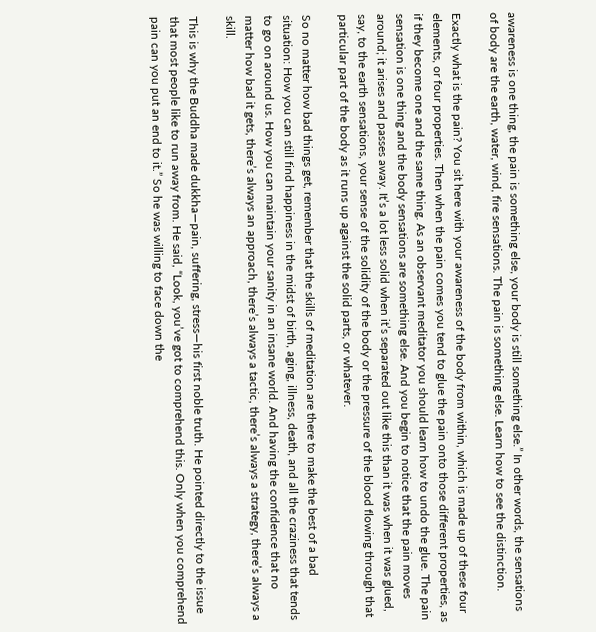awareness is one thing, the pain is something else, your body is still something else.” In other words, the sensations of body are the earth, water, wind, fire sensations. The pain is something else. Learn how to see the distinction.

Exactly what is the pain? You sit here with your awareness of the body from within, which is made up of these four elements, or four properties. Then when the pain comes you tend to glue the pain onto those different properties, as if they become one and the same thing. As an observant meditator you should learn how to undo the glue. The pain sensation is one thing and the body sensations are something else. And you begin to notice that the pain moves around; it arises and passes away. It’s a lot less solid when it’s separated out like this than it was when it was glued, say, to the earth sensations, your sense of the solidity of the body or the pressure of the blood flowing through that particular part of the body as it runs up against the solid parts, or whatever.

So no matter how bad things get, remember that the skills of meditation are there to make the best of a bad situation: How you can still find happiness in the midst of birth, aging, illness, death, and all the craziness that tends to go on around us. How you can maintain your sanity in an insane world. And having the confidence that no matter how bad it gets, there’s always an approach, there’s always a tactic, there’s always a strategy, there’s always a skill.

This is why the Buddha made dukkha—pain, suffering, stress—his first noble truth. He pointed directly to the issue that most people like to run away from. He said, “Look, you’ve got to comprehend this. Only when you comprehend pain can you put an end to it.” So he was willing to face down the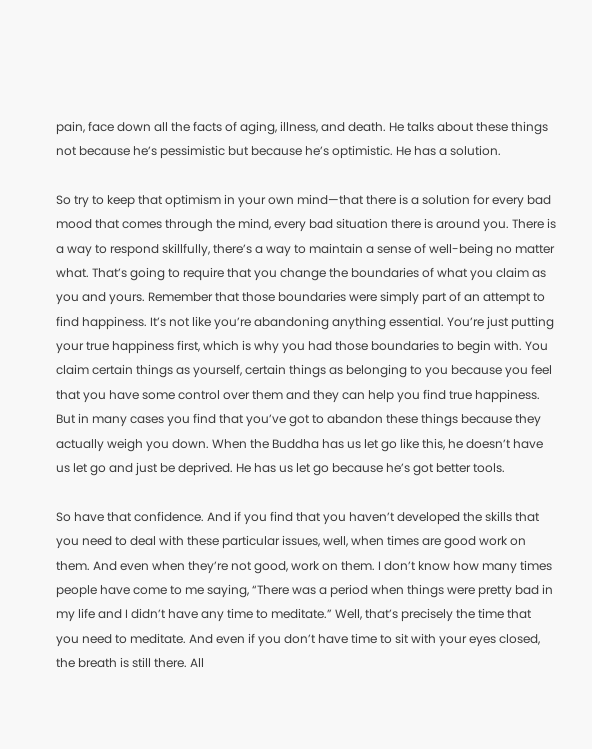pain, face down all the facts of aging, illness, and death. He talks about these things not because he’s pessimistic but because he’s optimistic. He has a solution.

So try to keep that optimism in your own mind—that there is a solution for every bad mood that comes through the mind, every bad situation there is around you. There is a way to respond skillfully, there’s a way to maintain a sense of well-being no matter what. That’s going to require that you change the boundaries of what you claim as you and yours. Remember that those boundaries were simply part of an attempt to find happiness. It’s not like you’re abandoning anything essential. You’re just putting your true happiness first, which is why you had those boundaries to begin with. You claim certain things as yourself, certain things as belonging to you because you feel that you have some control over them and they can help you find true happiness. But in many cases you find that you’ve got to abandon these things because they actually weigh you down. When the Buddha has us let go like this, he doesn’t have us let go and just be deprived. He has us let go because he’s got better tools.

So have that confidence. And if you find that you haven’t developed the skills that you need to deal with these particular issues, well, when times are good work on them. And even when they’re not good, work on them. I don’t know how many times people have come to me saying, “There was a period when things were pretty bad in my life and I didn’t have any time to meditate.” Well, that’s precisely the time that you need to meditate. And even if you don’t have time to sit with your eyes closed, the breath is still there. All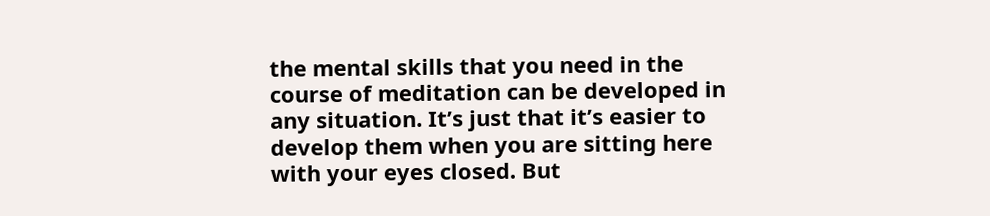the mental skills that you need in the course of meditation can be developed in any situation. It’s just that it’s easier to develop them when you are sitting here with your eyes closed. But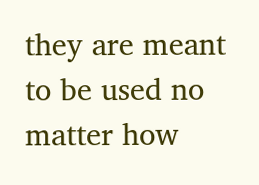they are meant to be used no matter how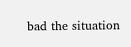bad the situation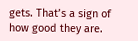gets. That’s a sign of how good they are.